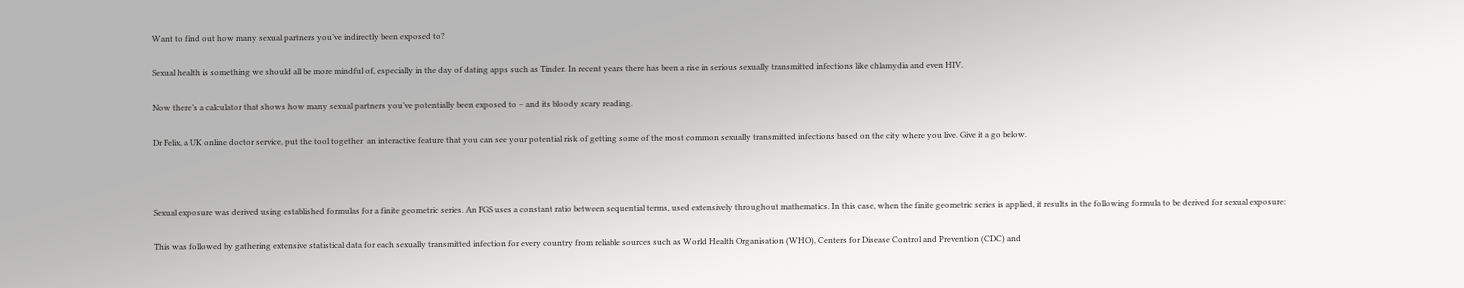Want to find out how many sexual partners you’ve indirectly been exposed to?

Sexual health is something we should all be more mindful of, especially in the day of dating apps such as Tinder. In recent years there has been a rise in serious sexually transmitted infections like chlamydia and even HIV.

Now there’s a calculator that shows how many sexual partners you’ve potentially been exposed to – and its bloody scary reading.

Dr Felix, a UK online doctor service, put the tool together  an interactive feature that you can see your potential risk of getting some of the most common sexually transmitted infections based on the city where you live. Give it a go below.



Sexual exposure was derived using established formulas for a finite geometric series. An FGS uses a constant ratio between sequential terms, used extensively throughout mathematics. In this case, when the finite geometric series is applied, it results in the following formula to be derived for sexual exposure:

This was followed by gathering extensive statistical data for each sexually transmitted infection for every country from reliable sources such as World Health Organisation (WHO), Centers for Disease Control and Prevention (CDC) and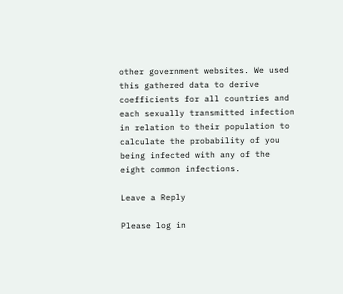other government websites. We used this gathered data to derive coefficients for all countries and each sexually transmitted infection in relation to their population to calculate the probability of you being infected with any of the eight common infections.

Leave a Reply

Please log in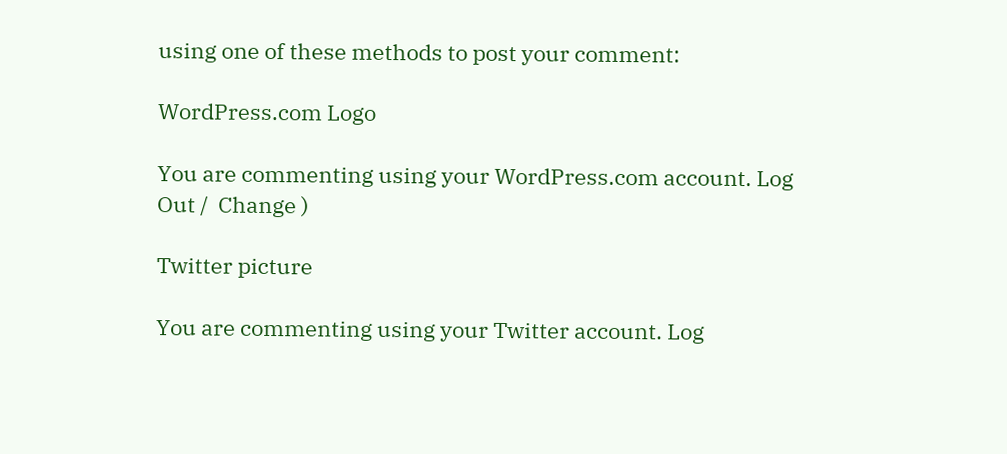using one of these methods to post your comment:

WordPress.com Logo

You are commenting using your WordPress.com account. Log Out /  Change )

Twitter picture

You are commenting using your Twitter account. Log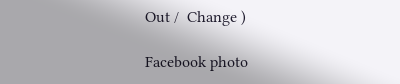Out /  Change )

Facebook photo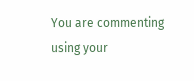You are commenting using your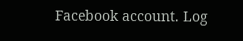Facebook account. Log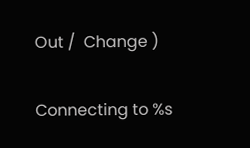Out /  Change )

Connecting to %s